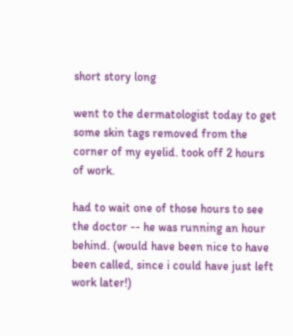short story long

went to the dermatologist today to get some skin tags removed from the corner of my eyelid. took off 2 hours of work.

had to wait one of those hours to see the doctor -- he was running an hour behind. (would have been nice to have been called, since i could have just left work later!)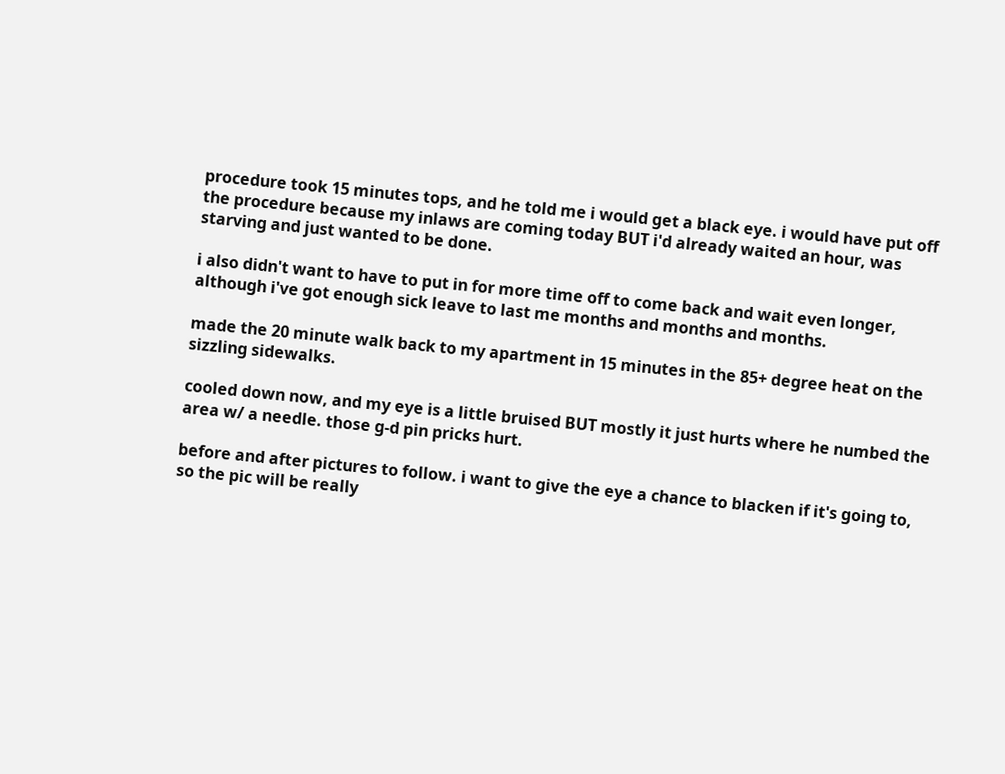procedure took 15 minutes tops, and he told me i would get a black eye. i would have put off the procedure because my inlaws are coming today BUT i'd already waited an hour, was starving and just wanted to be done.

i also didn't want to have to put in for more time off to come back and wait even longer, although i've got enough sick leave to last me months and months and months.

made the 20 minute walk back to my apartment in 15 minutes in the 85+ degree heat on the sizzling sidewalks.

cooled down now, and my eye is a little bruised BUT mostly it just hurts where he numbed the area w/ a needle. those g-d pin pricks hurt.

before and after pictures to follow. i want to give the eye a chance to blacken if it's going to, so the pic will be really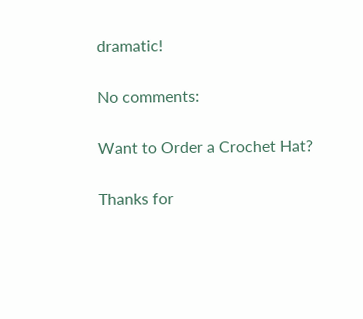dramatic!

No comments:

Want to Order a Crochet Hat?

Thanks for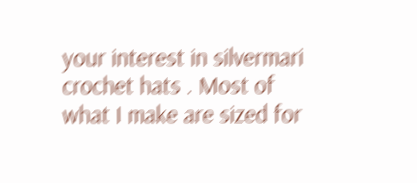your interest in silvermari crochet hats . Most of what I make are sized for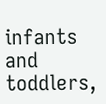infants and toddlers,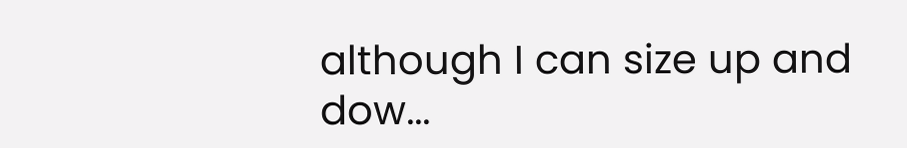although I can size up and dow...